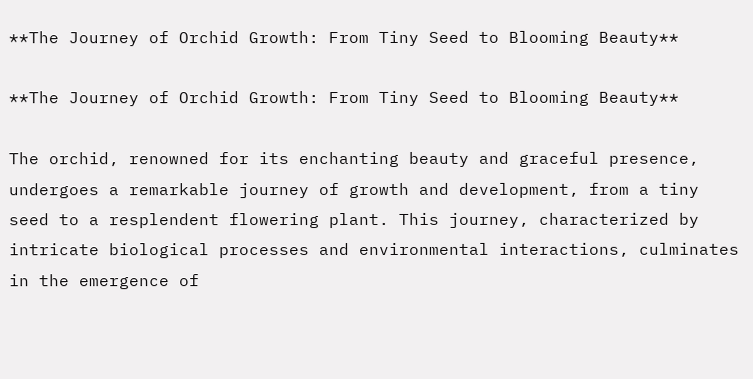**The Journey of Orchid Growth: From Tiny Seed to Blooming Beauty**

**The Journey of Orchid Growth: From Tiny Seed to Blooming Beauty**

The orchid, renowned for its enchanting beauty and graceful presence, undergoes a remarkable journey of growth and development, from a tiny seed to a resplendent flowering plant. This journey, characterized by intricate biological processes and environmental interactions, culminates in the emergence of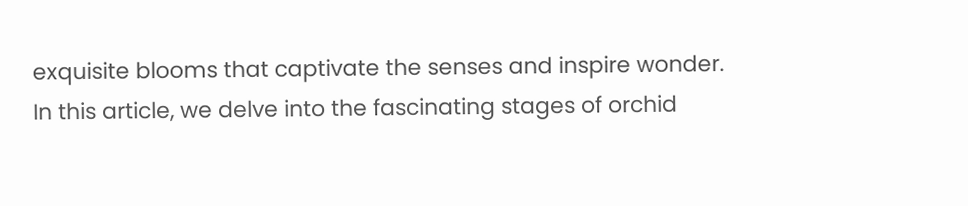exquisite blooms that captivate the senses and inspire wonder. In this article, we delve into the fascinating stages of orchid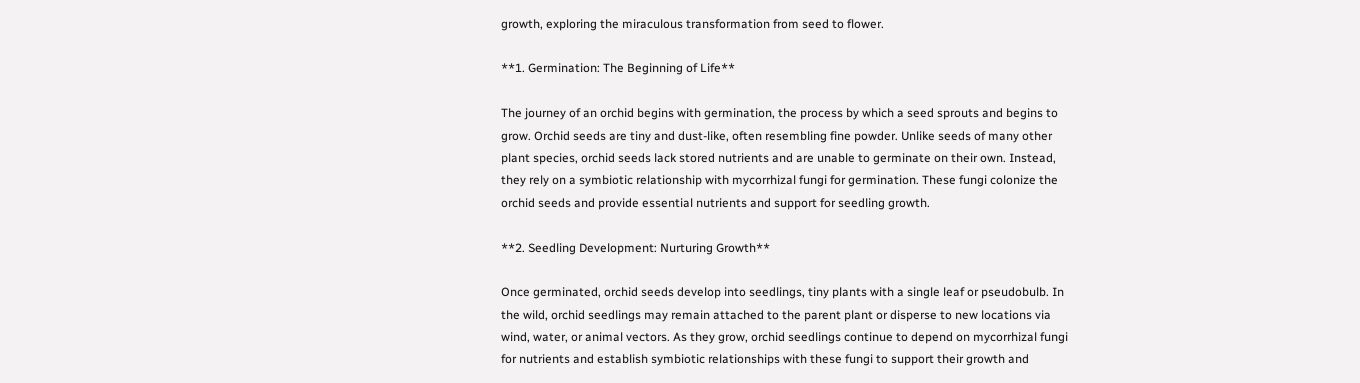growth, exploring the miraculous transformation from seed to flower.

**1. Germination: The Beginning of Life**

The journey of an orchid begins with germination, the process by which a seed sprouts and begins to grow. Orchid seeds are tiny and dust-like, often resembling fine powder. Unlike seeds of many other plant species, orchid seeds lack stored nutrients and are unable to germinate on their own. Instead, they rely on a symbiotic relationship with mycorrhizal fungi for germination. These fungi colonize the orchid seeds and provide essential nutrients and support for seedling growth.

**2. Seedling Development: Nurturing Growth**

Once germinated, orchid seeds develop into seedlings, tiny plants with a single leaf or pseudobulb. In the wild, orchid seedlings may remain attached to the parent plant or disperse to new locations via wind, water, or animal vectors. As they grow, orchid seedlings continue to depend on mycorrhizal fungi for nutrients and establish symbiotic relationships with these fungi to support their growth and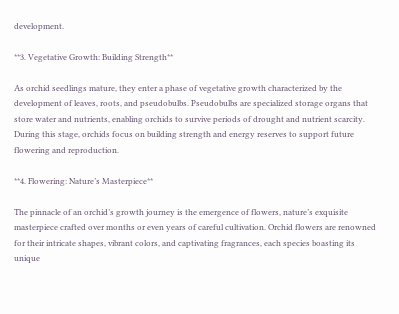development.

**3. Vegetative Growth: Building Strength**

As orchid seedlings mature, they enter a phase of vegetative growth characterized by the development of leaves, roots, and pseudobulbs. Pseudobulbs are specialized storage organs that store water and nutrients, enabling orchids to survive periods of drought and nutrient scarcity. During this stage, orchids focus on building strength and energy reserves to support future flowering and reproduction.

**4. Flowering: Nature’s Masterpiece**

The pinnacle of an orchid’s growth journey is the emergence of flowers, nature’s exquisite masterpiece crafted over months or even years of careful cultivation. Orchid flowers are renowned for their intricate shapes, vibrant colors, and captivating fragrances, each species boasting its unique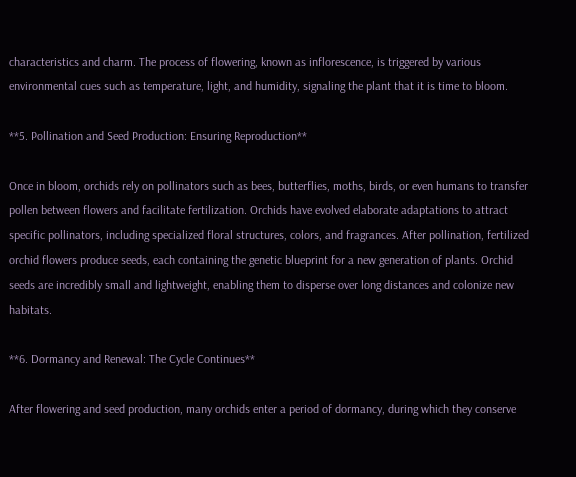characteristics and charm. The process of flowering, known as inflorescence, is triggered by various environmental cues such as temperature, light, and humidity, signaling the plant that it is time to bloom.

**5. Pollination and Seed Production: Ensuring Reproduction**

Once in bloom, orchids rely on pollinators such as bees, butterflies, moths, birds, or even humans to transfer pollen between flowers and facilitate fertilization. Orchids have evolved elaborate adaptations to attract specific pollinators, including specialized floral structures, colors, and fragrances. After pollination, fertilized orchid flowers produce seeds, each containing the genetic blueprint for a new generation of plants. Orchid seeds are incredibly small and lightweight, enabling them to disperse over long distances and colonize new habitats.

**6. Dormancy and Renewal: The Cycle Continues**

After flowering and seed production, many orchids enter a period of dormancy, during which they conserve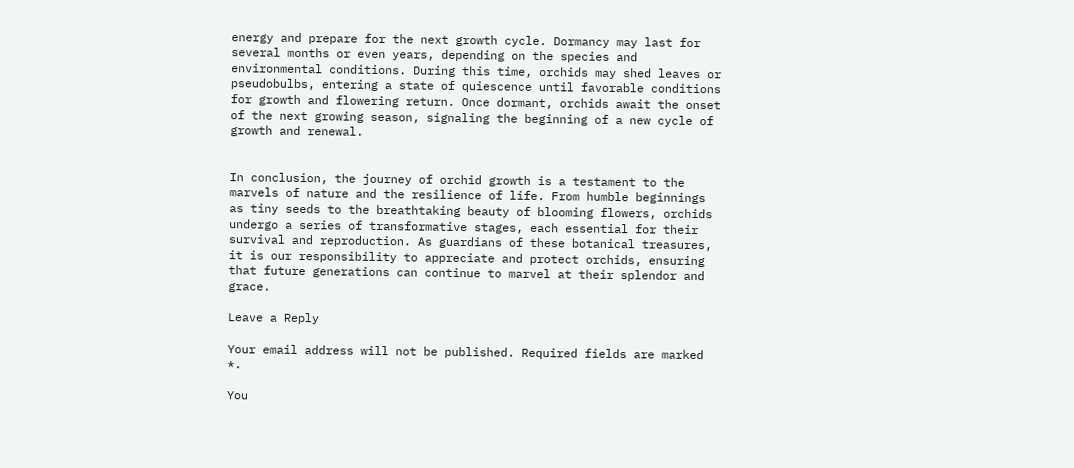energy and prepare for the next growth cycle. Dormancy may last for several months or even years, depending on the species and environmental conditions. During this time, orchids may shed leaves or pseudobulbs, entering a state of quiescence until favorable conditions for growth and flowering return. Once dormant, orchids await the onset of the next growing season, signaling the beginning of a new cycle of growth and renewal.


In conclusion, the journey of orchid growth is a testament to the marvels of nature and the resilience of life. From humble beginnings as tiny seeds to the breathtaking beauty of blooming flowers, orchids undergo a series of transformative stages, each essential for their survival and reproduction. As guardians of these botanical treasures, it is our responsibility to appreciate and protect orchids, ensuring that future generations can continue to marvel at their splendor and grace.

Leave a Reply

Your email address will not be published. Required fields are marked *.

You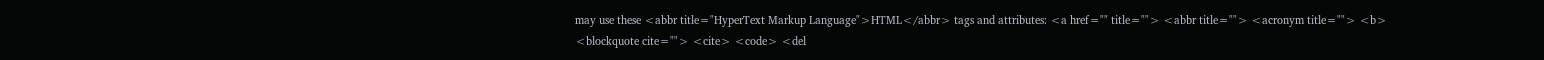may use these <abbr title="HyperText Markup Language">HTML</abbr> tags and attributes: <a href="" title=""> <abbr title=""> <acronym title=""> <b> <blockquote cite=""> <cite> <code> <del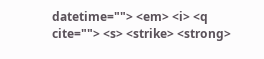datetime=""> <em> <i> <q cite=""> <s> <strike> <strong>